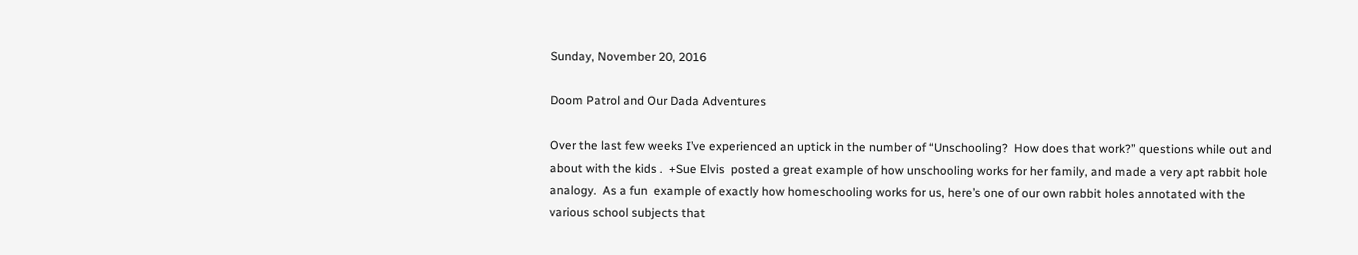Sunday, November 20, 2016

Doom Patrol and Our Dada Adventures

Over the last few weeks I’ve experienced an uptick in the number of “Unschooling?  How does that work?” questions while out and about with the kids .  +Sue Elvis  posted a great example of how unschooling works for her family, and made a very apt rabbit hole analogy.  As a fun  example of exactly how homeschooling works for us, here’s one of our own rabbit holes annotated with the various school subjects that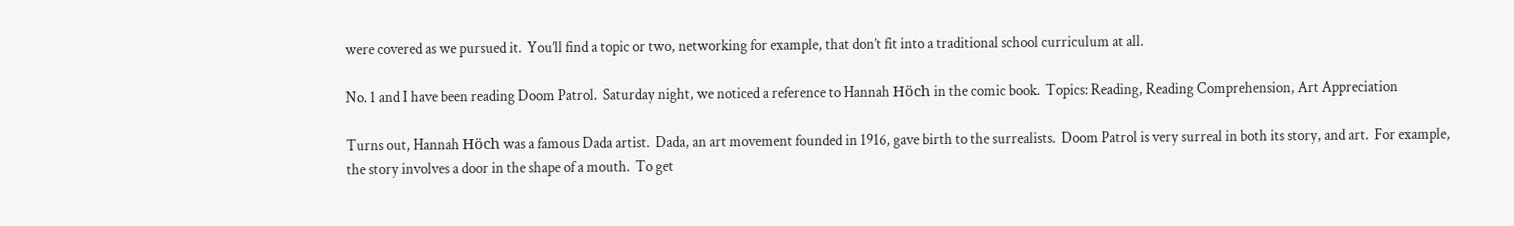were covered as we pursued it.  You’ll find a topic or two, networking for example, that don’t fit into a traditional school curriculum at all.

No. 1 and I have been reading Doom Patrol.  Saturday night, we noticed a reference to Hannah Höch in the comic book.  Topics: Reading, Reading Comprehension, Art Appreciation

Turns out, Hannah Höch was a famous Dada artist.  Dada, an art movement founded in 1916, gave birth to the surrealists.  Doom Patrol is very surreal in both its story, and art.  For example, the story involves a door in the shape of a mouth.  To get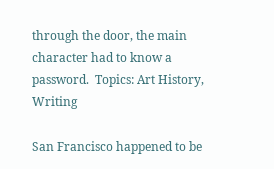through the door, the main character had to know a password.  Topics: Art History, Writing

San Francisco happened to be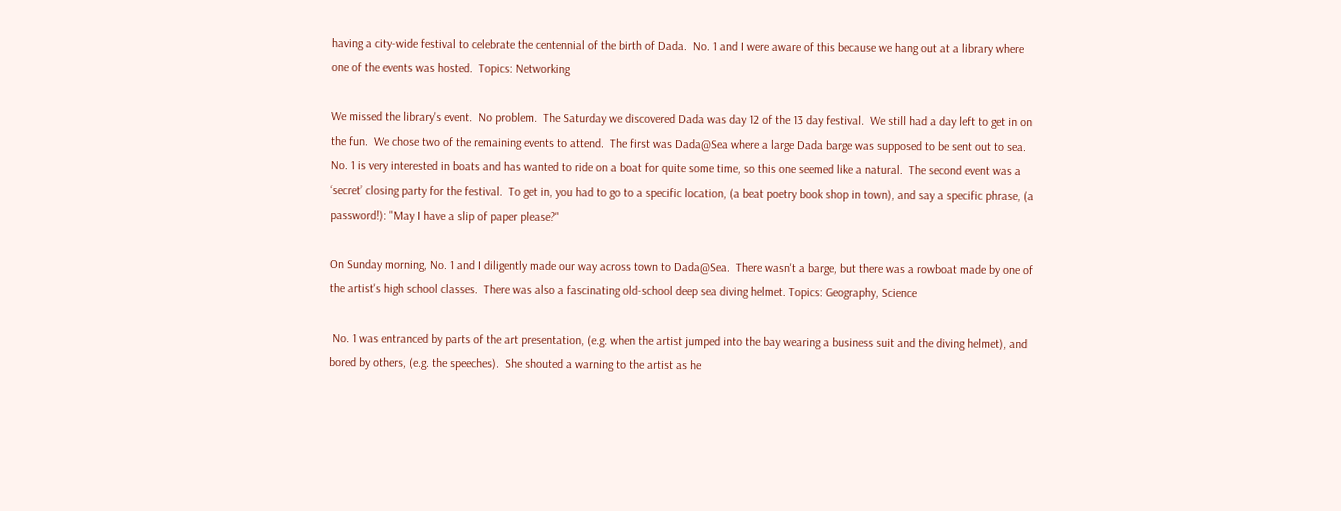having a city-wide festival to celebrate the centennial of the birth of Dada.  No. 1 and I were aware of this because we hang out at a library where one of the events was hosted.  Topics: Networking

We missed the library's event.  No problem.  The Saturday we discovered Dada was day 12 of the 13 day festival.  We still had a day left to get in on the fun.  We chose two of the remaining events to attend.  The first was Dada@Sea where a large Dada barge was supposed to be sent out to sea.  No. 1 is very interested in boats and has wanted to ride on a boat for quite some time, so this one seemed like a natural.  The second event was a ‘secret’ closing party for the festival.  To get in, you had to go to a specific location, (a beat poetry book shop in town), and say a specific phrase, (a password!): "May I have a slip of paper please?"

On Sunday morning, No. 1 and I diligently made our way across town to Dada@Sea.  There wasn't a barge, but there was a rowboat made by one of the artist's high school classes.  There was also a fascinating old-school deep sea diving helmet. Topics: Geography, Science

 No. 1 was entranced by parts of the art presentation, (e.g. when the artist jumped into the bay wearing a business suit and the diving helmet), and bored by others, (e.g. the speeches).  She shouted a warning to the artist as he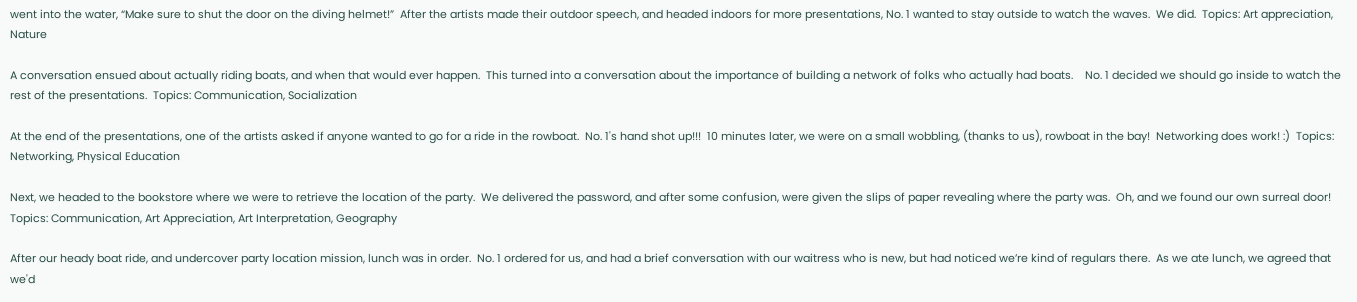went into the water, “Make sure to shut the door on the diving helmet!”  After the artists made their outdoor speech, and headed indoors for more presentations, No. 1 wanted to stay outside to watch the waves.  We did.  Topics: Art appreciation, Nature

A conversation ensued about actually riding boats, and when that would ever happen.  This turned into a conversation about the importance of building a network of folks who actually had boats.    No. 1 decided we should go inside to watch the rest of the presentations.  Topics: Communication, Socialization

At the end of the presentations, one of the artists asked if anyone wanted to go for a ride in the rowboat.  No. 1's hand shot up!!!  10 minutes later, we were on a small wobbling, (thanks to us), rowboat in the bay!  Networking does work! :)  Topics: Networking, Physical Education

Next, we headed to the bookstore where we were to retrieve the location of the party.  We delivered the password, and after some confusion, were given the slips of paper revealing where the party was.  Oh, and we found our own surreal door!  Topics: Communication, Art Appreciation, Art Interpretation, Geography

After our heady boat ride, and undercover party location mission, lunch was in order.  No. 1 ordered for us, and had a brief conversation with our waitress who is new, but had noticed we’re kind of regulars there.  As we ate lunch, we agreed that we'd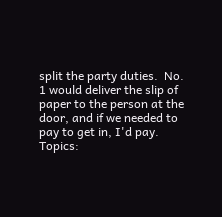split the party duties.  No. 1 would deliver the slip of paper to the person at the door, and if we needed to pay to get in, I'd pay.  Topics: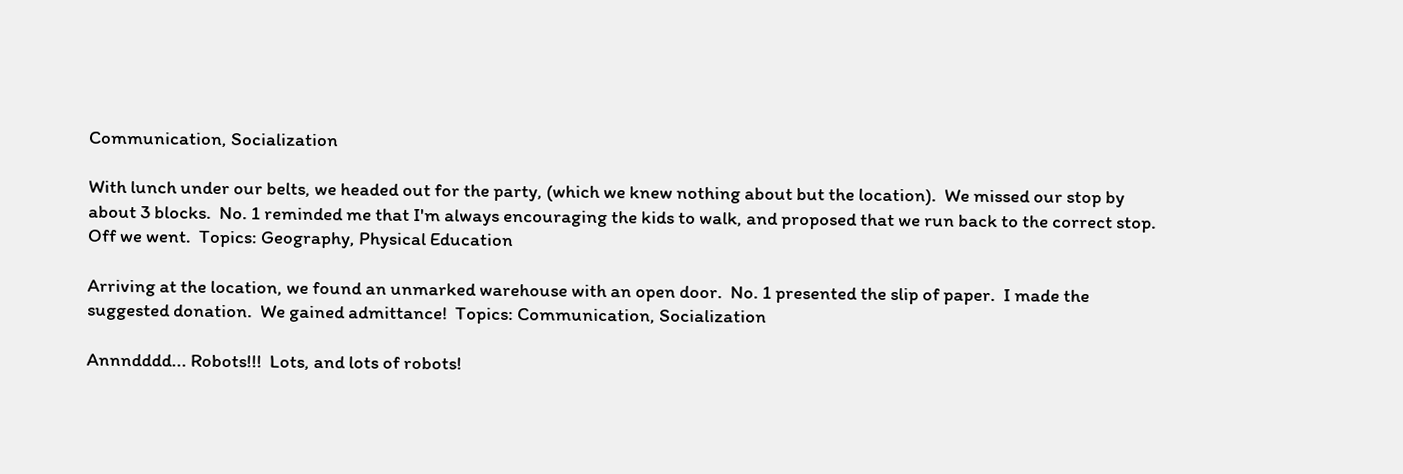Communication, Socialization

With lunch under our belts, we headed out for the party, (which we knew nothing about but the location).  We missed our stop by about 3 blocks.  No. 1 reminded me that I'm always encouraging the kids to walk, and proposed that we run back to the correct stop.  Off we went.  Topics: Geography, Physical Education

Arriving at the location, we found an unmarked warehouse with an open door.  No. 1 presented the slip of paper.  I made the suggested donation.  We gained admittance!  Topics: Communication, Socialization

Annndddd... Robots!!!  Lots, and lots of robots!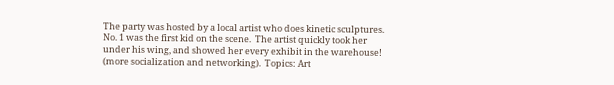The party was hosted by a local artist who does kinetic sculptures.  No. 1 was the first kid on the scene.  The artist quickly took her under his wing, and showed her every exhibit in the warehouse!  (more socialization and networking).  Topics: Art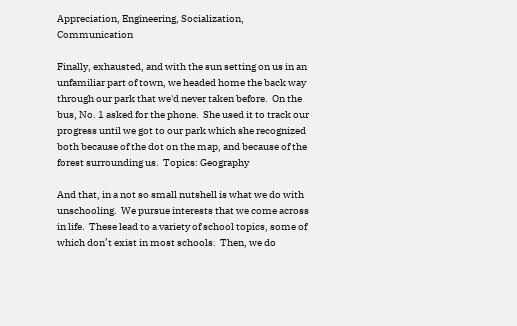Appreciation, Engineering, Socialization, Communication

Finally, exhausted, and with the sun setting on us in an unfamiliar part of town, we headed home the back way through our park that we'd never taken before.  On the bus, No. 1 asked for the phone.  She used it to track our progress until we got to our park which she recognized both because of the dot on the map, and because of the forest surrounding us.  Topics: Geography

And that, in a not so small nutshell is what we do with unschooling.  We pursue interests that we come across in life.  These lead to a variety of school topics, some of which don’t exist in most schools.  Then, we do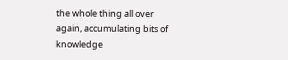the whole thing all over again, accumulating bits of knowledge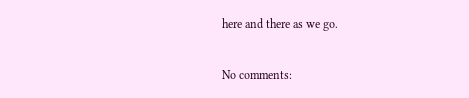here and there as we go.

No comments: